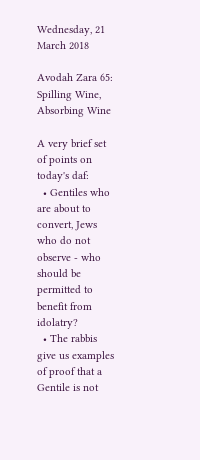Wednesday, 21 March 2018

Avodah Zara 65: Spilling Wine, Absorbing Wine

A very brief set of points on today's daf:
  • Gentiles who are about to convert, Jews who do not observe - who should be permitted to benefit from idolatry?
  • The rabbis give us examples of proof that a Gentile is not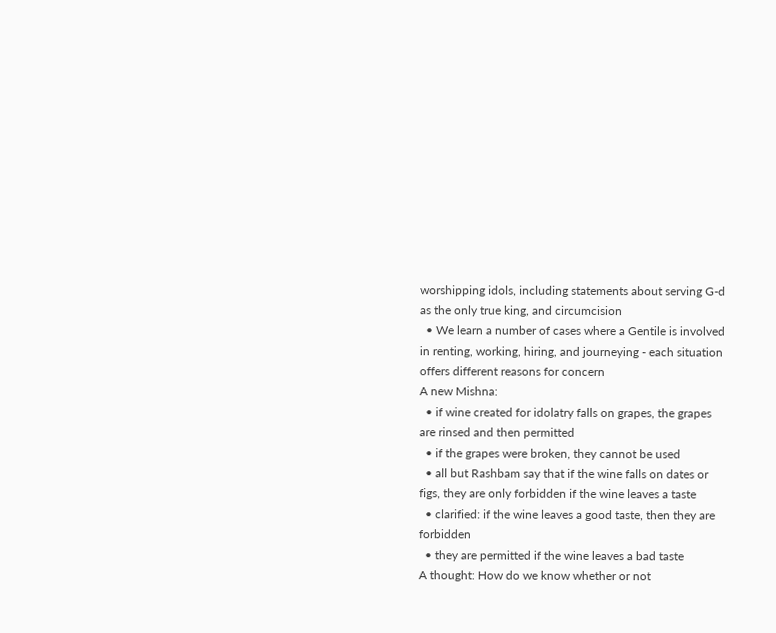worshipping idols, including statements about serving G-d as the only true king, and circumcision
  • We learn a number of cases where a Gentile is involved in renting, working, hiring, and journeying - each situation offers different reasons for concern
A new Mishna:
  • if wine created for idolatry falls on grapes, the grapes are rinsed and then permitted
  • if the grapes were broken, they cannot be used
  • all but Rashbam say that if the wine falls on dates or figs, they are only forbidden if the wine leaves a taste
  • clarified: if the wine leaves a good taste, then they are forbidden
  • they are permitted if the wine leaves a bad taste
A thought: How do we know whether or not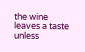the wine leaves a taste unless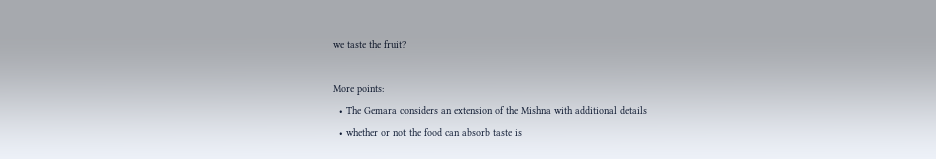we taste the fruit?

More points:
  • The Gemara considers an extension of the Mishna with additional details
  • whether or not the food can absorb taste is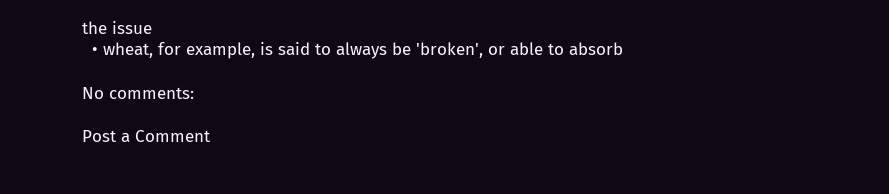the issue
  • wheat, for example, is said to always be 'broken', or able to absorb

No comments:

Post a Comment